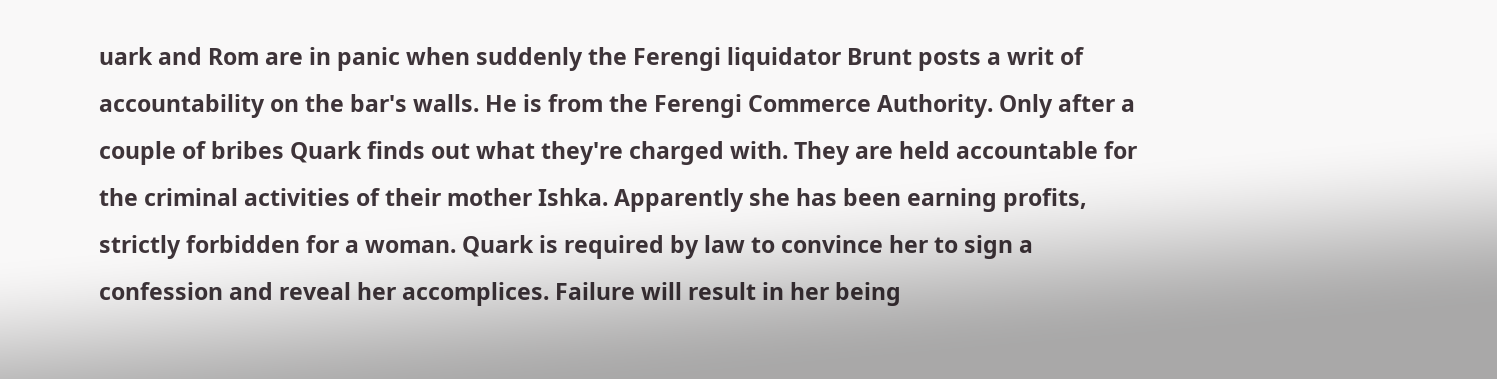uark and Rom are in panic when suddenly the Ferengi liquidator Brunt posts a writ of accountability on the bar's walls. He is from the Ferengi Commerce Authority. Only after a couple of bribes Quark finds out what they're charged with. They are held accountable for the criminal activities of their mother Ishka. Apparently she has been earning profits, strictly forbidden for a woman. Quark is required by law to convince her to sign a confession and reveal her accomplices. Failure will result in her being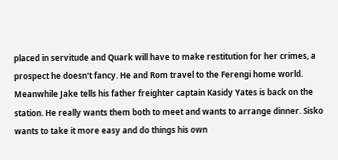placed in servitude and Quark will have to make restitution for her crimes, a prospect he doesn't fancy. He and Rom travel to the Ferengi home world. Meanwhile Jake tells his father freighter captain Kasidy Yates is back on the station. He really wants them both to meet and wants to arrange dinner. Sisko wants to take it more easy and do things his own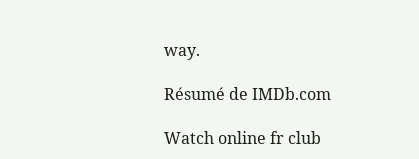way.

Résumé de IMDb.com

Watch online fr club